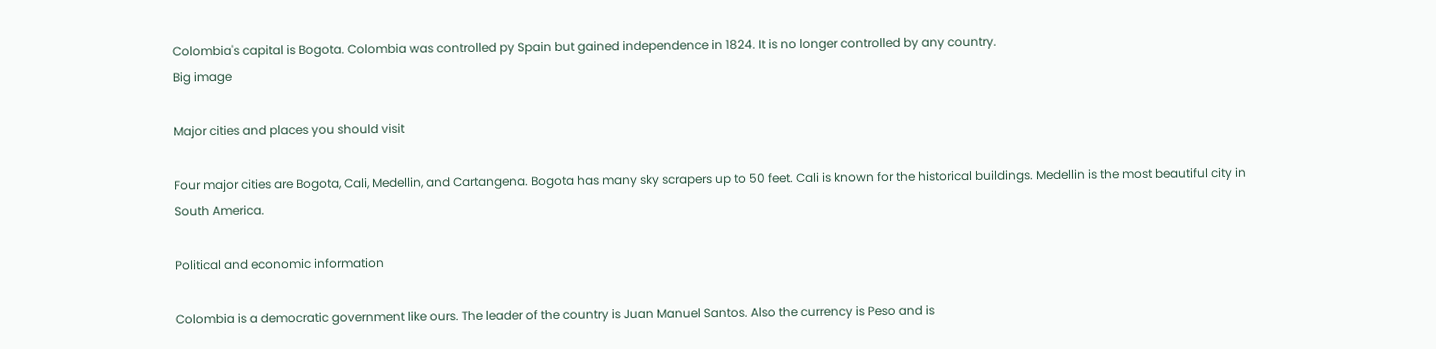Colombia's capital is Bogota. Colombia was controlled py Spain but gained independence in 1824. It is no longer controlled by any country.
Big image

Major cities and places you should visit

Four major cities are Bogota, Cali, Medellin, and Cartangena. Bogota has many sky scrapers up to 50 feet. Cali is known for the historical buildings. Medellin is the most beautiful city in South America.

Political and economic information

Colombia is a democratic government like ours. The leader of the country is Juan Manuel Santos. Also the currency is Peso and is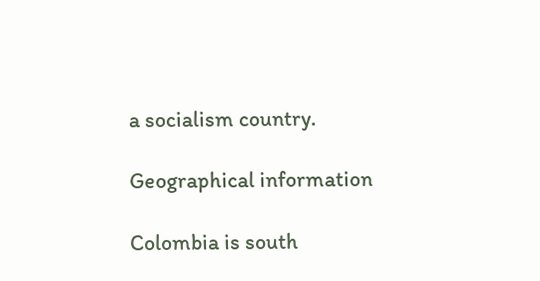a socialism country.

Geographical information

Colombia is south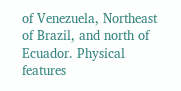of Venezuela, Northeast of Brazil, and north of Ecuador. Physical features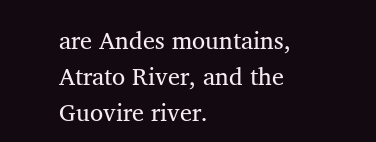are Andes mountains, Atrato River, and the Guovire river.